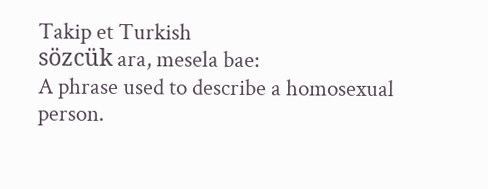Takip et Turkish
sözcük ara, mesela bae:
A phrase used to describe a homosexual person.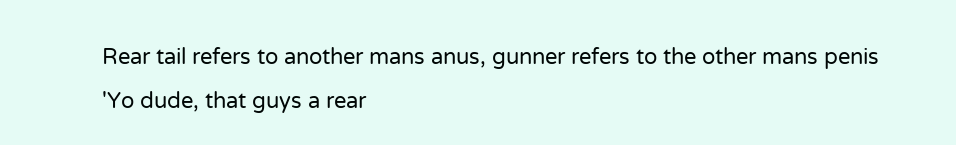Rear tail refers to another mans anus, gunner refers to the other mans penis
'Yo dude, that guys a rear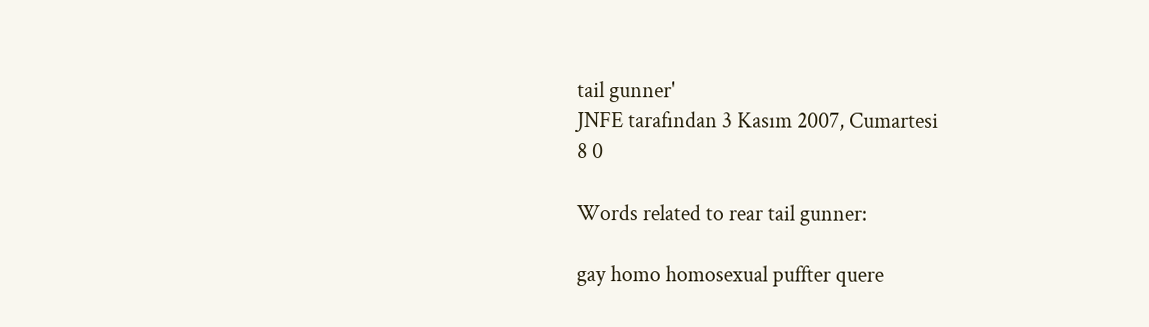tail gunner'
JNFE tarafından 3 Kasım 2007, Cumartesi
8 0

Words related to rear tail gunner:

gay homo homosexual puffter quere